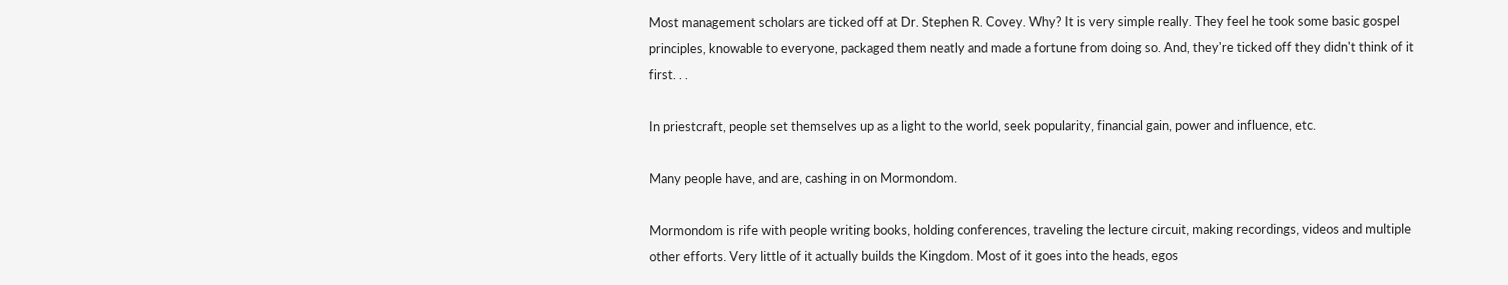Most management scholars are ticked off at Dr. Stephen R. Covey. Why? It is very simple really. They feel he took some basic gospel principles, knowable to everyone, packaged them neatly and made a fortune from doing so. And, they're ticked off they didn't think of it first. . .

In priestcraft, people set themselves up as a light to the world, seek popularity, financial gain, power and influence, etc.

Many people have, and are, cashing in on Mormondom.

Mormondom is rife with people writing books, holding conferences, traveling the lecture circuit, making recordings, videos and multiple other efforts. Very little of it actually builds the Kingdom. Most of it goes into the heads, egos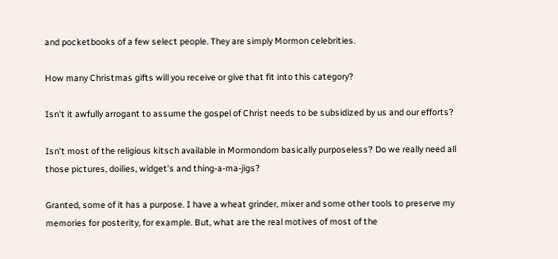and pocketbooks of a few select people. They are simply Mormon celebrities.

How many Christmas gifts will you receive or give that fit into this category?

Isn't it awfully arrogant to assume the gospel of Christ needs to be subsidized by us and our efforts?

Isn't most of the religious kitsch available in Mormondom basically purposeless? Do we really need all those pictures, doilies, widget's and thing-a-ma-jigs?

Granted, some of it has a purpose. I have a wheat grinder, mixer and some other tools to preserve my memories for posterity, for example. But, what are the real motives of most of the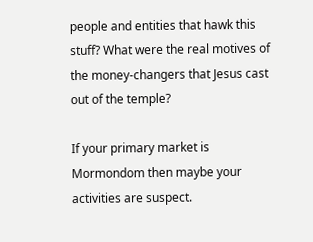people and entities that hawk this stuff? What were the real motives of the money-changers that Jesus cast out of the temple?

If your primary market is Mormondom then maybe your activities are suspect.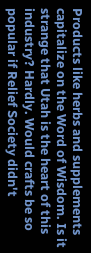Products like herbs and supplements capitalize on the Word of Wisdom. Is it strange that Utah is the heart of this industry? Hardly. Would crafts be so popular if Relief Society didn't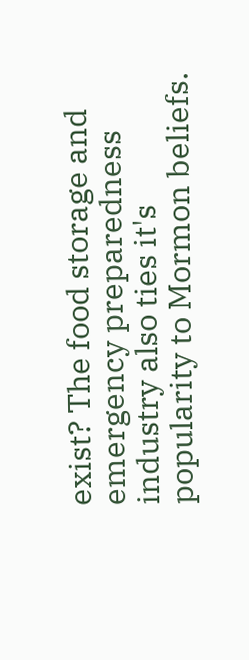exist? The food storage and emergency preparedness industry also ties it's popularity to Mormon beliefs.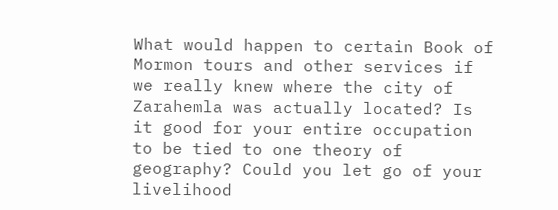What would happen to certain Book of Mormon tours and other services if we really knew where the city of Zarahemla was actually located? Is it good for your entire occupation to be tied to one theory of geography? Could you let go of your livelihood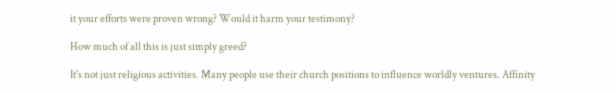it your efforts were proven wrong? Would it harm your testimony?

How much of all this is just simply greed?

It's not just religious activities. Many people use their church positions to influence worldly ventures. Affinity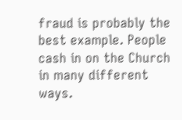fraud is probably the best example. People cash in on the Church in many different ways.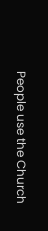People use the Church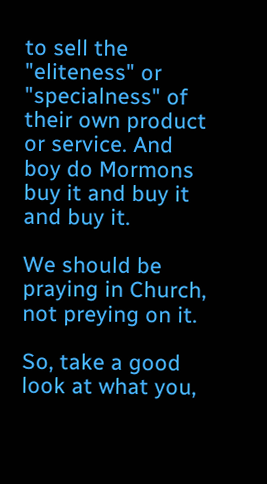to sell the "eliteness" or "specialness" of their own product or service. And boy do Mormons buy it and buy it and buy it.

We should be praying in Church, not preying on it.

So, take a good look at what you,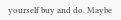yourself buy and do. Maybe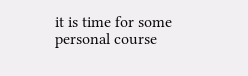it is time for some personal course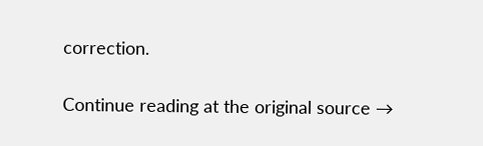correction.

Continue reading at the original source →